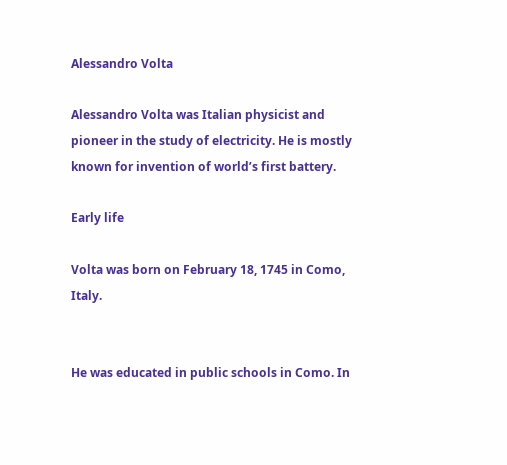Alessandro Volta

Alessandro Volta was Italian physicist and pioneer in the study of electricity. He is mostly known for invention of world’s first battery.

Early life

Volta was born on February 18, 1745 in Como, Italy.


He was educated in public schools in Como. In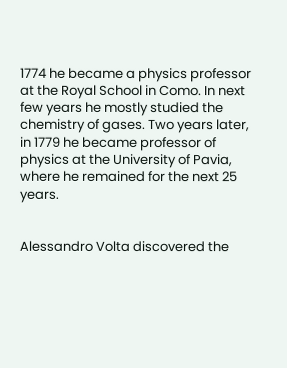1774 he became a physics professor at the Royal School in Como. In next few years he mostly studied the chemistry of gases. Two years later, in 1779 he became professor of physics at the University of Pavia, where he remained for the next 25 years.


Alessandro Volta discovered the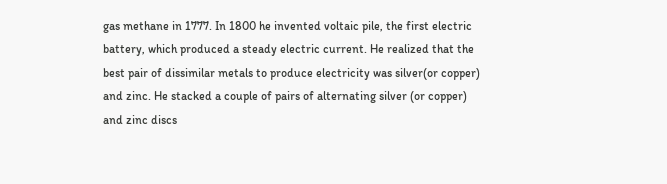gas methane in 1777. In 1800 he invented voltaic pile, the first electric battery, which produced a steady electric current. He realized that the best pair of dissimilar metals to produce electricity was silver(or copper) and zinc. He stacked a couple of pairs of alternating silver (or copper) and zinc discs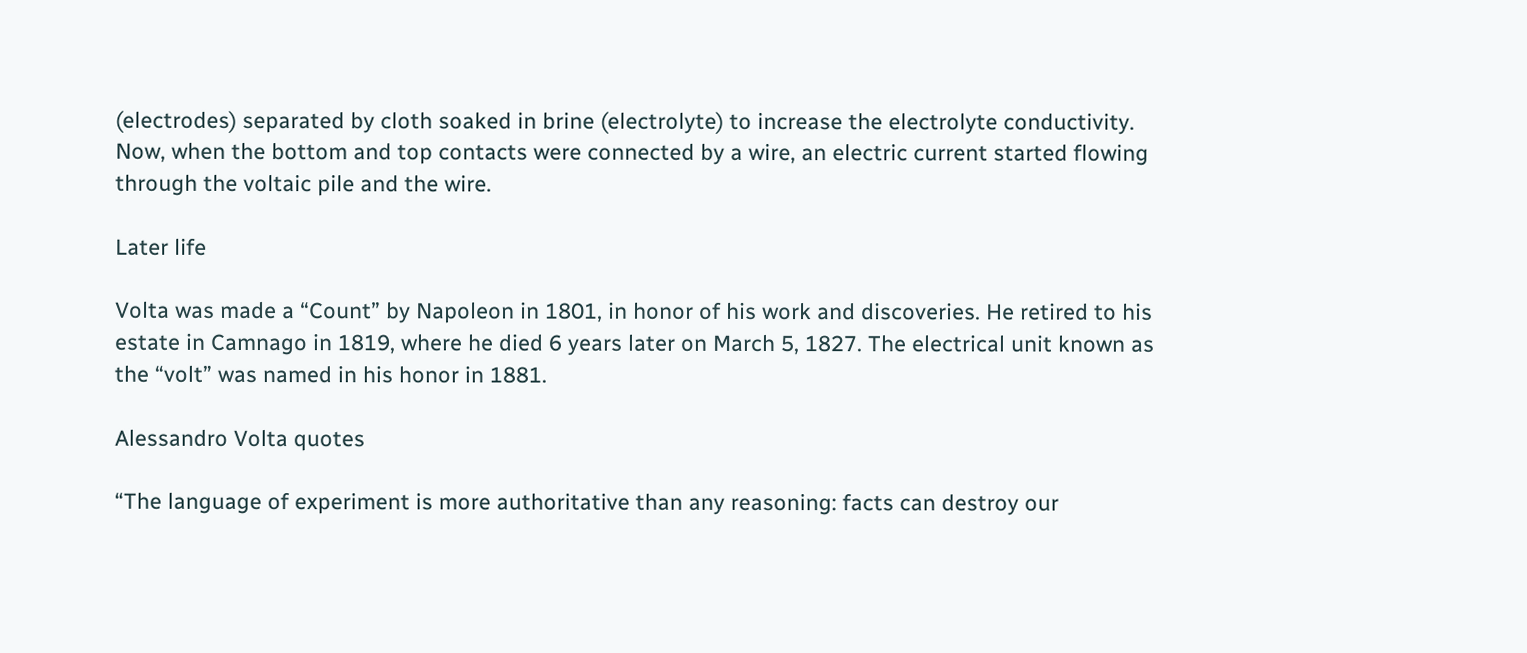(electrodes) separated by cloth soaked in brine (electrolyte) to increase the electrolyte conductivity. Now, when the bottom and top contacts were connected by a wire, an electric current started flowing through the voltaic pile and the wire.

Later life

Volta was made a “Count” by Napoleon in 1801, in honor of his work and discoveries. He retired to his estate in Camnago in 1819, where he died 6 years later on March 5, 1827. The electrical unit known as the “volt” was named in his honor in 1881.

Alessandro Volta quotes

“The language of experiment is more authoritative than any reasoning: facts can destroy our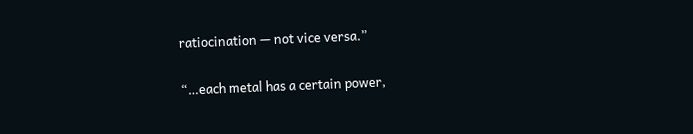ratiocination — not vice versa.”

“…each metal has a certain power,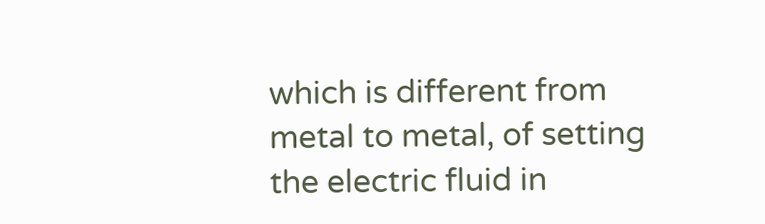which is different from metal to metal, of setting the electric fluid in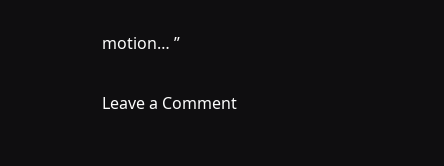motion… ”

Leave a Comment